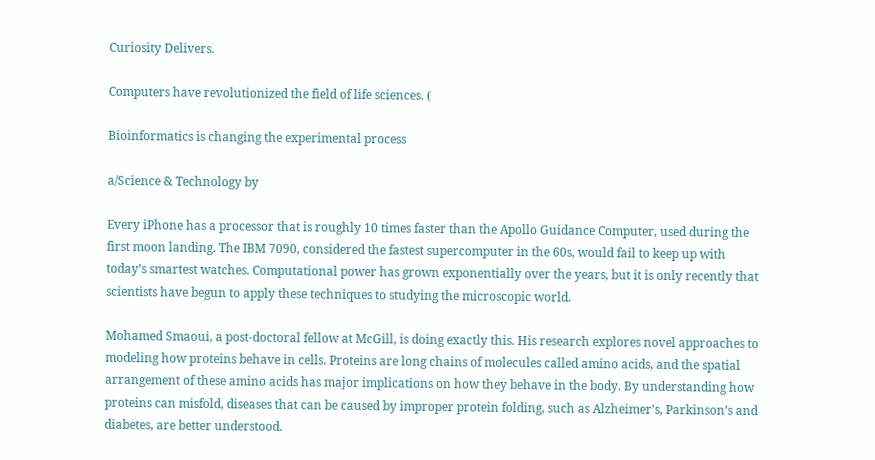Curiosity Delivers.

Computers have revolutionized the field of life sciences. (

Bioinformatics is changing the experimental process

a/Science & Technology by

Every iPhone has a processor that is roughly 10 times faster than the Apollo Guidance Computer, used during the first moon landing. The IBM 7090, considered the fastest supercomputer in the 60s, would fail to keep up with today’s smartest watches. Computational power has grown exponentially over the years, but it is only recently that scientists have begun to apply these techniques to studying the microscopic world.

Mohamed Smaoui, a post-doctoral fellow at McGill, is doing exactly this. His research explores novel approaches to modeling how proteins behave in cells. Proteins are long chains of molecules called amino acids, and the spatial arrangement of these amino acids has major implications on how they behave in the body. By understanding how proteins can misfold, diseases that can be caused by improper protein folding, such as Alzheimer’s, Parkinson’s and diabetes, are better understood.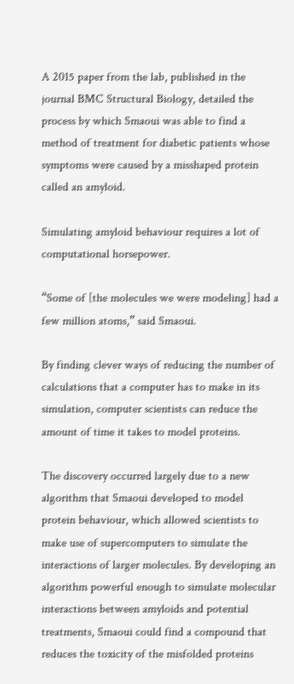A 2015 paper from the lab, published in the journal BMC Structural Biology, detailed the process by which Smaoui was able to find a method of treatment for diabetic patients whose symptoms were caused by a misshaped protein called an amyloid.

Simulating amyloid behaviour requires a lot of computational horsepower.

“Some of [the molecules we were modeling] had a few million atoms,” said Smaoui.

By finding clever ways of reducing the number of calculations that a computer has to make in its simulation, computer scientists can reduce the amount of time it takes to model proteins.

The discovery occurred largely due to a new algorithm that Smaoui developed to model protein behaviour, which allowed scientists to make use of supercomputers to simulate the interactions of larger molecules. By developing an algorithm powerful enough to simulate molecular interactions between amyloids and potential treatments, Smaoui could find a compound that reduces the toxicity of the misfolded proteins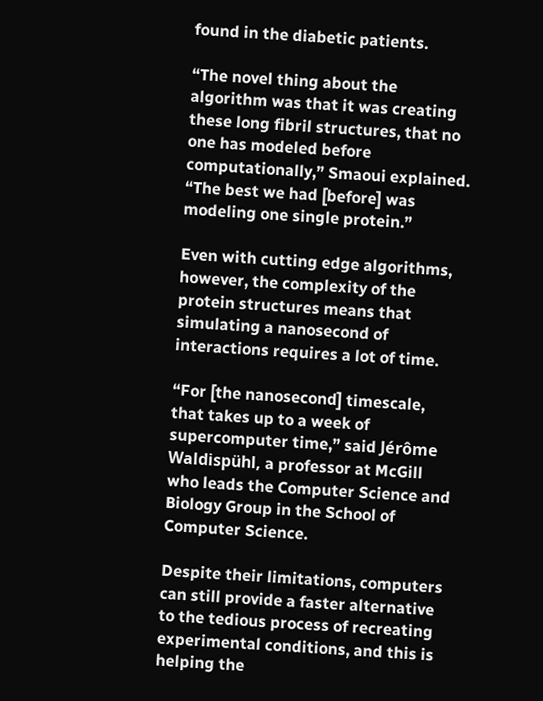found in the diabetic patients.

“The novel thing about the algorithm was that it was creating these long fibril structures, that no one has modeled before computationally,” Smaoui explained. “The best we had [before] was modeling one single protein.”

Even with cutting edge algorithms, however, the complexity of the protein structures means that simulating a nanosecond of interactions requires a lot of time.

“For [the nanosecond] timescale, that takes up to a week of supercomputer time,” said Jérôme Waldispühl, a professor at McGill who leads the Computer Science and Biology Group in the School of Computer Science.

Despite their limitations, computers can still provide a faster alternative to the tedious process of recreating experimental conditions, and this is helping the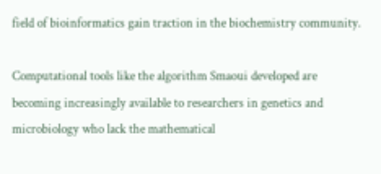field of bioinformatics gain traction in the biochemistry community.

Computational tools like the algorithm Smaoui developed are becoming increasingly available to researchers in genetics and microbiology who lack the mathematical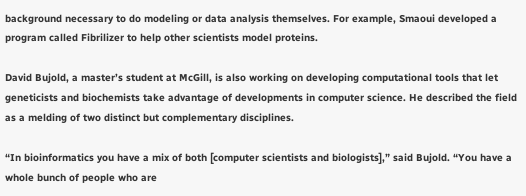background necessary to do modeling or data analysis themselves. For example, Smaoui developed a program called Fibrilizer to help other scientists model proteins.

David Bujold, a master’s student at McGill, is also working on developing computational tools that let geneticists and biochemists take advantage of developments in computer science. He described the field as a melding of two distinct but complementary disciplines.

“In bioinformatics you have a mix of both [computer scientists and biologists],” said Bujold. “You have a whole bunch of people who are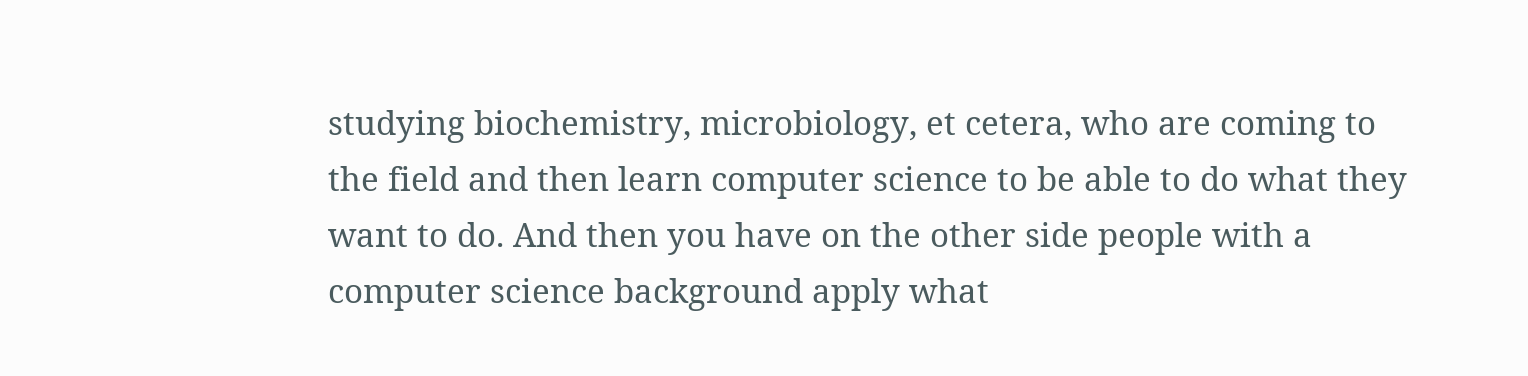studying biochemistry, microbiology, et cetera, who are coming to the field and then learn computer science to be able to do what they want to do. And then you have on the other side people with a computer science background apply what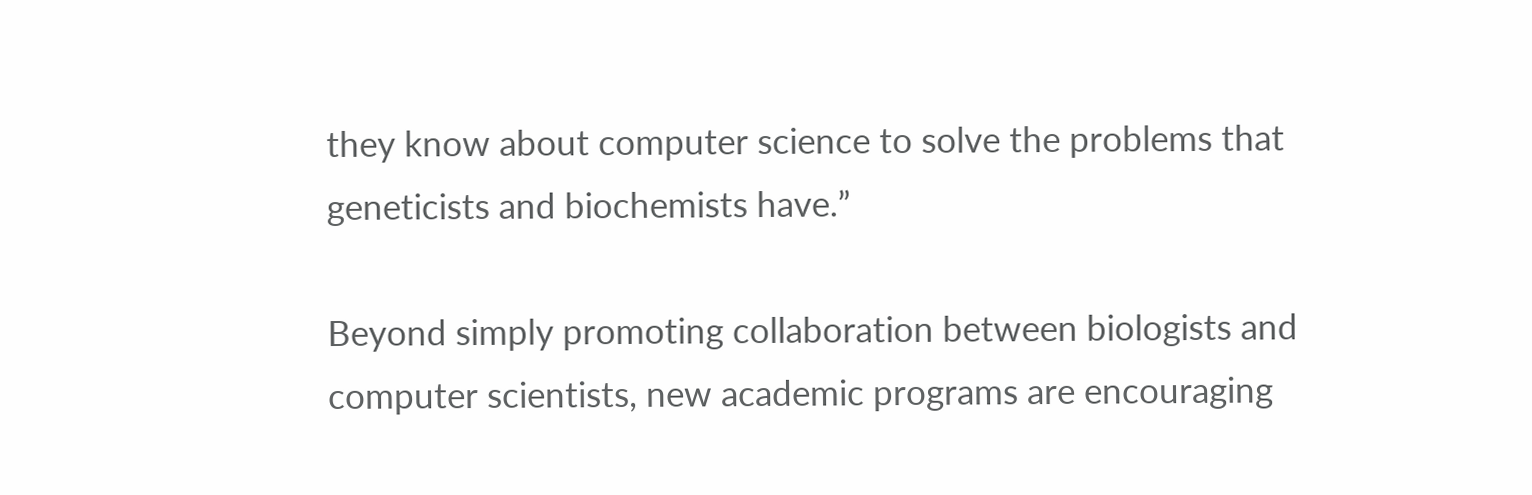they know about computer science to solve the problems that geneticists and biochemists have.”

Beyond simply promoting collaboration between biologists and computer scientists, new academic programs are encouraging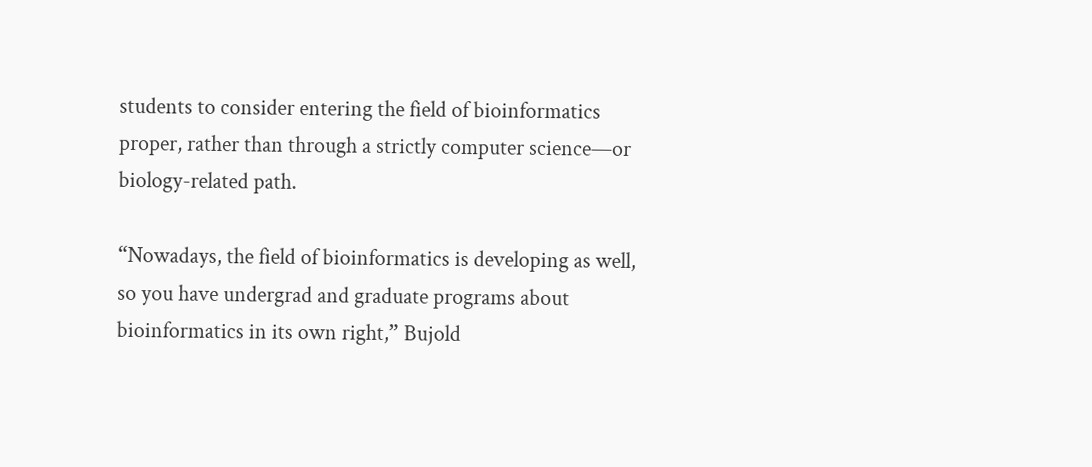students to consider entering the field of bioinformatics proper, rather than through a strictly computer science—or biology-related path.

“Nowadays, the field of bioinformatics is developing as well, so you have undergrad and graduate programs about bioinformatics in its own right,” Bujold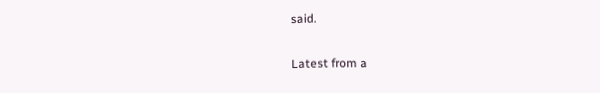said.

Latest from a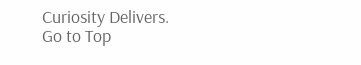Curiosity Delivers.
Go to Top